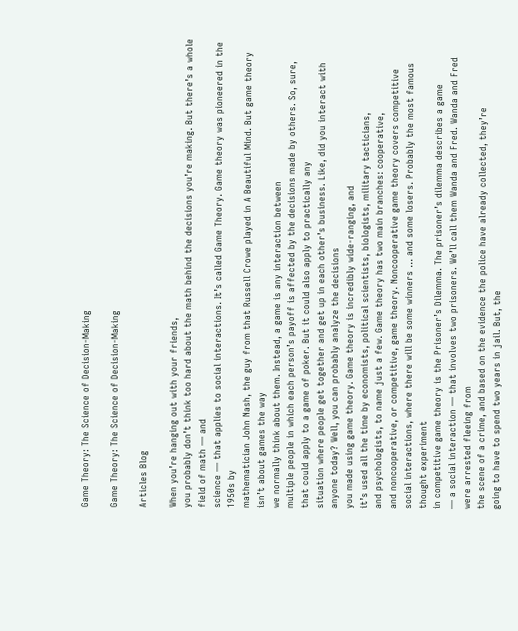Game Theory: The Science of Decision-Making

Game Theory: The Science of Decision-Making

Articles Blog

When you’re hanging out with your friends,
you probably don’t think too hard about the math behind the decisions you’re making. But there’s a whole field of math — and
science — that applies to social interactions. It’s called Game Theory. Game theory was pioneered in the 1950s by
mathematician John Nash, the guy from that Russell Crowe played in A Beautiful Mind. But game theory isn’t about games the way
we normally think about them. Instead, a game is any interaction between
multiple people in which each person’s payoff is affected by the decisions made by others. So, sure, that could apply to a game of poker. But it could also apply to practically any
situation where people get together and get up in each other’s business. Like, did you interact with anyone today? Well, you can probably analyze the decisions
you made using game theory. Game theory is incredibly wide-ranging, and
it’s used all the time by economists, political scientists, biologists, military tacticians,
and psychologists, to name just a few. Game theory has two main branches: cooperative,
and noncooperative, or competitive, game theory. Noncooperative game theory covers competitive
social interactions, where there will be some winners … and some losers. Probably the most famous thought experiment
in competitive game theory is the Prisoner’s Dilemma. The prisoner’s dilemma describes a game
— a social interaction — that involves two prisoners. We’ll call them Wanda and Fred. Wanda and Fred were arrested fleeing from
the scene of a crime, and based on the evidence the police have already collected, they’re
going to have to spend two years in jail. But, the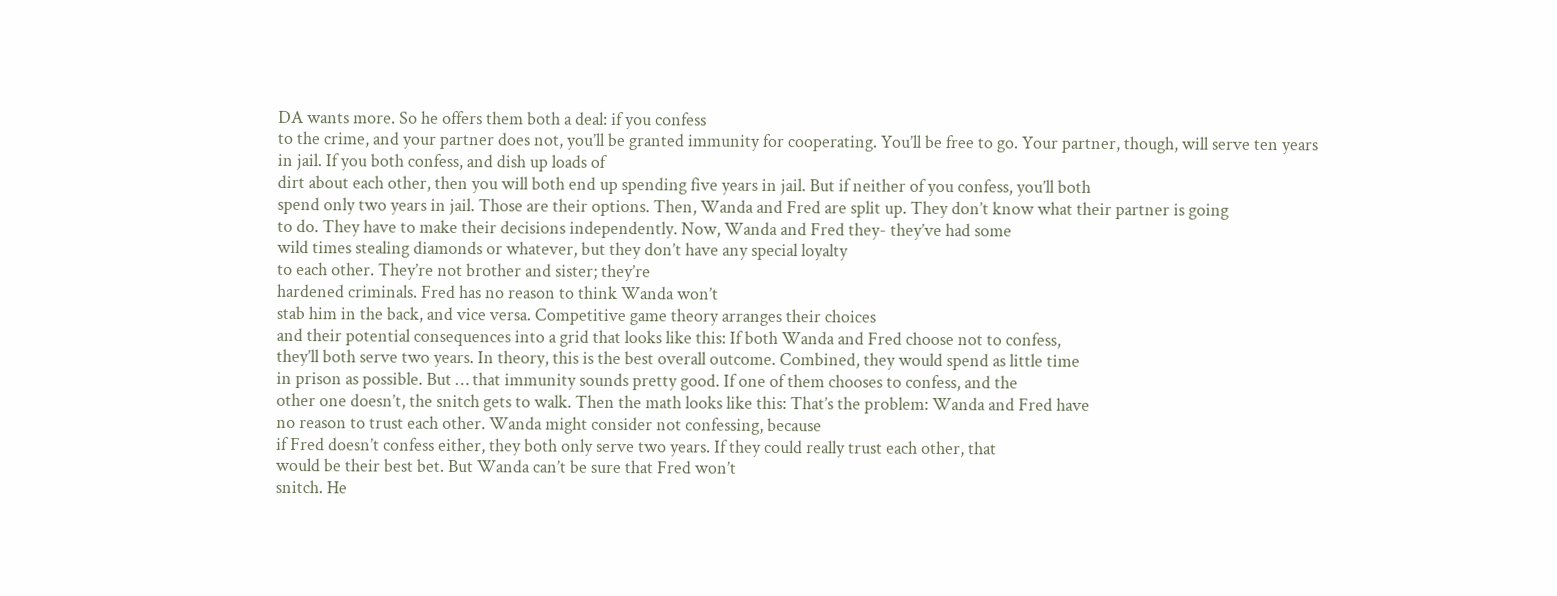DA wants more. So he offers them both a deal: if you confess
to the crime, and your partner does not, you’ll be granted immunity for cooperating. You’ll be free to go. Your partner, though, will serve ten years
in jail. If you both confess, and dish up loads of
dirt about each other, then you will both end up spending five years in jail. But if neither of you confess, you’ll both
spend only two years in jail. Those are their options. Then, Wanda and Fred are split up. They don’t know what their partner is going
to do. They have to make their decisions independently. Now, Wanda and Fred they- they’ve had some
wild times stealing diamonds or whatever, but they don’t have any special loyalty
to each other. They’re not brother and sister; they’re
hardened criminals. Fred has no reason to think Wanda won’t
stab him in the back, and vice versa. Competitive game theory arranges their choices
and their potential consequences into a grid that looks like this: If both Wanda and Fred choose not to confess,
they’ll both serve two years. In theory, this is the best overall outcome. Combined, they would spend as little time
in prison as possible. But … that immunity sounds pretty good. If one of them chooses to confess, and the
other one doesn’t, the snitch gets to walk. Then the math looks like this: That’s the problem: Wanda and Fred have
no reason to trust each other. Wanda might consider not confessing, because
if Fred doesn’t confess either, they both only serve two years. If they could really trust each other, that
would be their best bet. But Wanda can’t be sure that Fred won’t
snitch. He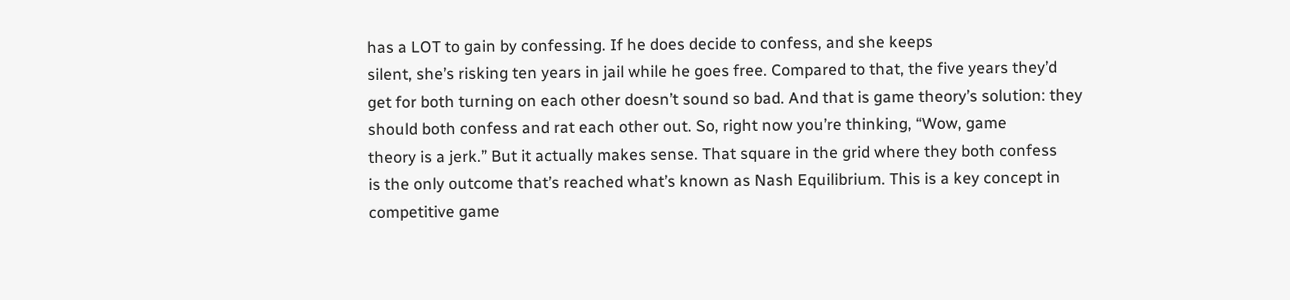has a LOT to gain by confessing. If he does decide to confess, and she keeps
silent, she’s risking ten years in jail while he goes free. Compared to that, the five years they’d
get for both turning on each other doesn’t sound so bad. And that is game theory’s solution: they
should both confess and rat each other out. So, right now you’re thinking, “Wow, game
theory is a jerk.” But it actually makes sense. That square in the grid where they both confess
is the only outcome that’s reached what’s known as Nash Equilibrium. This is a key concept in competitive game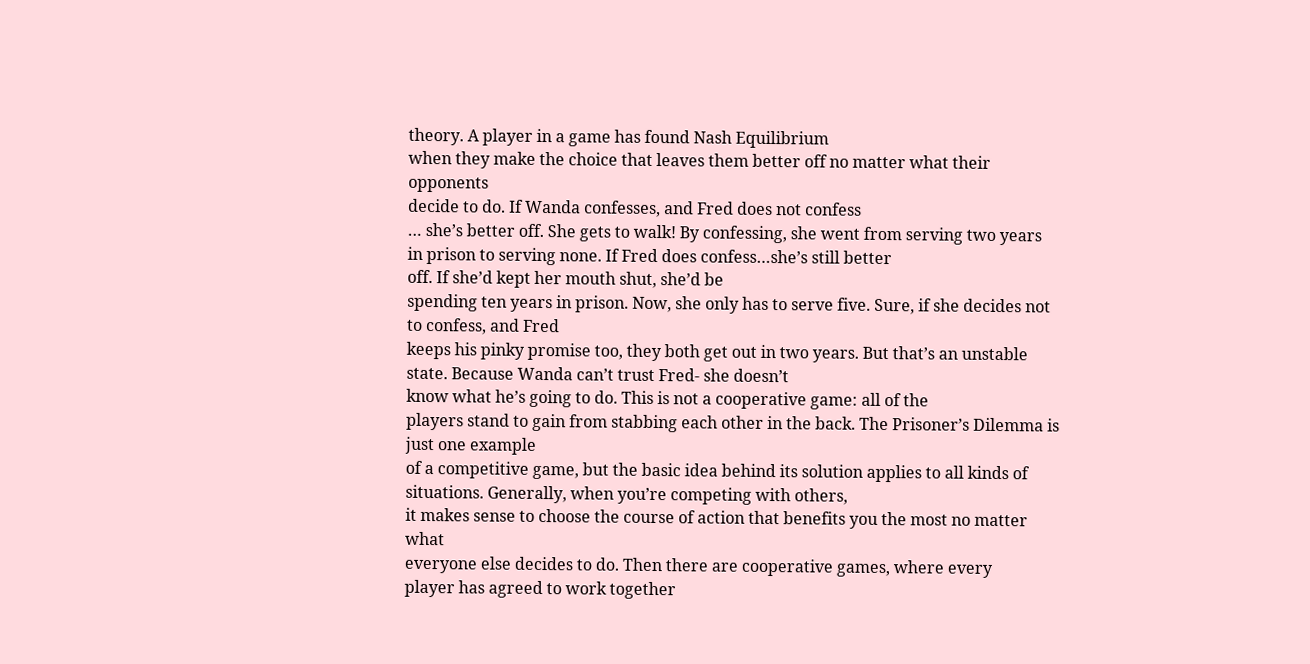theory. A player in a game has found Nash Equilibrium
when they make the choice that leaves them better off no matter what their opponents
decide to do. If Wanda confesses, and Fred does not confess
… she’s better off. She gets to walk! By confessing, she went from serving two years
in prison to serving none. If Fred does confess…she’s still better
off. If she’d kept her mouth shut, she’d be
spending ten years in prison. Now, she only has to serve five. Sure, if she decides not to confess, and Fred
keeps his pinky promise too, they both get out in two years. But that’s an unstable state. Because Wanda can’t trust Fred- she doesn’t
know what he’s going to do. This is not a cooperative game: all of the
players stand to gain from stabbing each other in the back. The Prisoner’s Dilemma is just one example
of a competitive game, but the basic idea behind its solution applies to all kinds of
situations. Generally, when you’re competing with others,
it makes sense to choose the course of action that benefits you the most no matter what
everyone else decides to do. Then there are cooperative games, where every
player has agreed to work together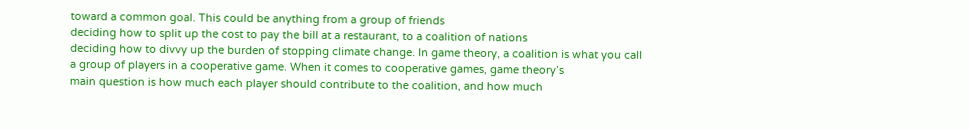toward a common goal. This could be anything from a group of friends
deciding how to split up the cost to pay the bill at a restaurant, to a coalition of nations
deciding how to divvy up the burden of stopping climate change. In game theory, a coalition is what you call
a group of players in a cooperative game. When it comes to cooperative games, game theory’s
main question is how much each player should contribute to the coalition, and how much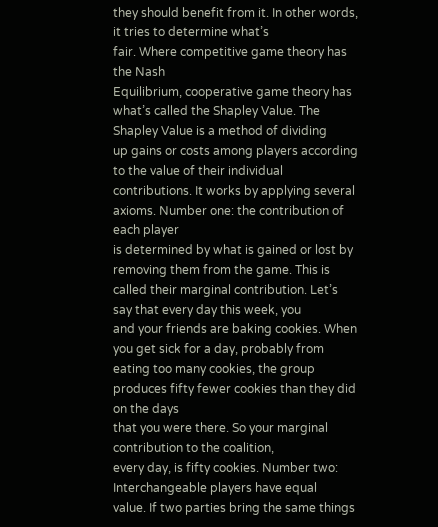they should benefit from it. In other words, it tries to determine what’s
fair. Where competitive game theory has the Nash
Equilibrium, cooperative game theory has what’s called the Shapley Value. The Shapley Value is a method of dividing
up gains or costs among players according to the value of their individual contributions. It works by applying several axioms. Number one: the contribution of each player
is determined by what is gained or lost by removing them from the game. This is called their marginal contribution. Let’s say that every day this week, you
and your friends are baking cookies. When you get sick for a day, probably from
eating too many cookies, the group produces fifty fewer cookies than they did on the days
that you were there. So your marginal contribution to the coalition,
every day, is fifty cookies. Number two: Interchangeable players have equal
value. If two parties bring the same things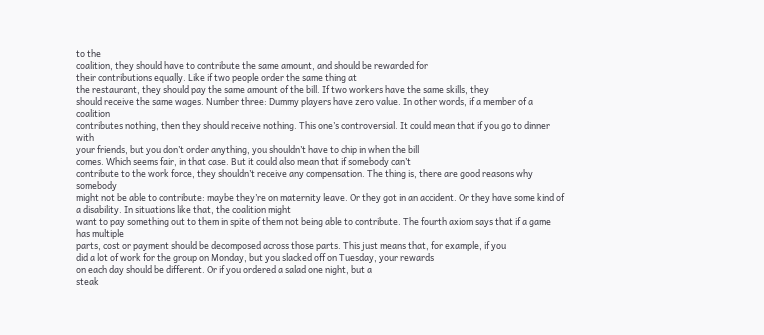to the
coalition, they should have to contribute the same amount, and should be rewarded for
their contributions equally. Like if two people order the same thing at
the restaurant, they should pay the same amount of the bill. If two workers have the same skills, they
should receive the same wages. Number three: Dummy players have zero value. In other words, if a member of a coalition
contributes nothing, then they should receive nothing. This one’s controversial. It could mean that if you go to dinner with
your friends, but you don’t order anything, you shouldn’t have to chip in when the bill
comes. Which seems fair, in that case. But it could also mean that if somebody can’t
contribute to the work force, they shouldn’t receive any compensation. The thing is, there are good reasons why somebody
might not be able to contribute: maybe they’re on maternity leave. Or they got in an accident. Or they have some kind of a disability. In situations like that, the coalition might
want to pay something out to them in spite of them not being able to contribute. The fourth axiom says that if a game has multiple
parts, cost or payment should be decomposed across those parts. This just means that, for example, if you
did a lot of work for the group on Monday, but you slacked off on Tuesday, your rewards
on each day should be different. Or if you ordered a salad one night, but a
steak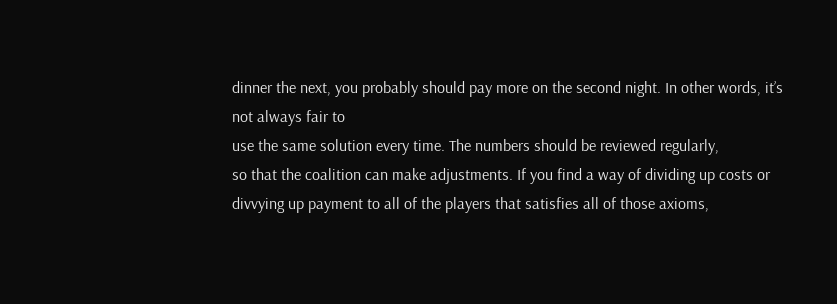dinner the next, you probably should pay more on the second night. In other words, it’s not always fair to
use the same solution every time. The numbers should be reviewed regularly,
so that the coalition can make adjustments. If you find a way of dividing up costs or
divvying up payment to all of the players that satisfies all of those axioms,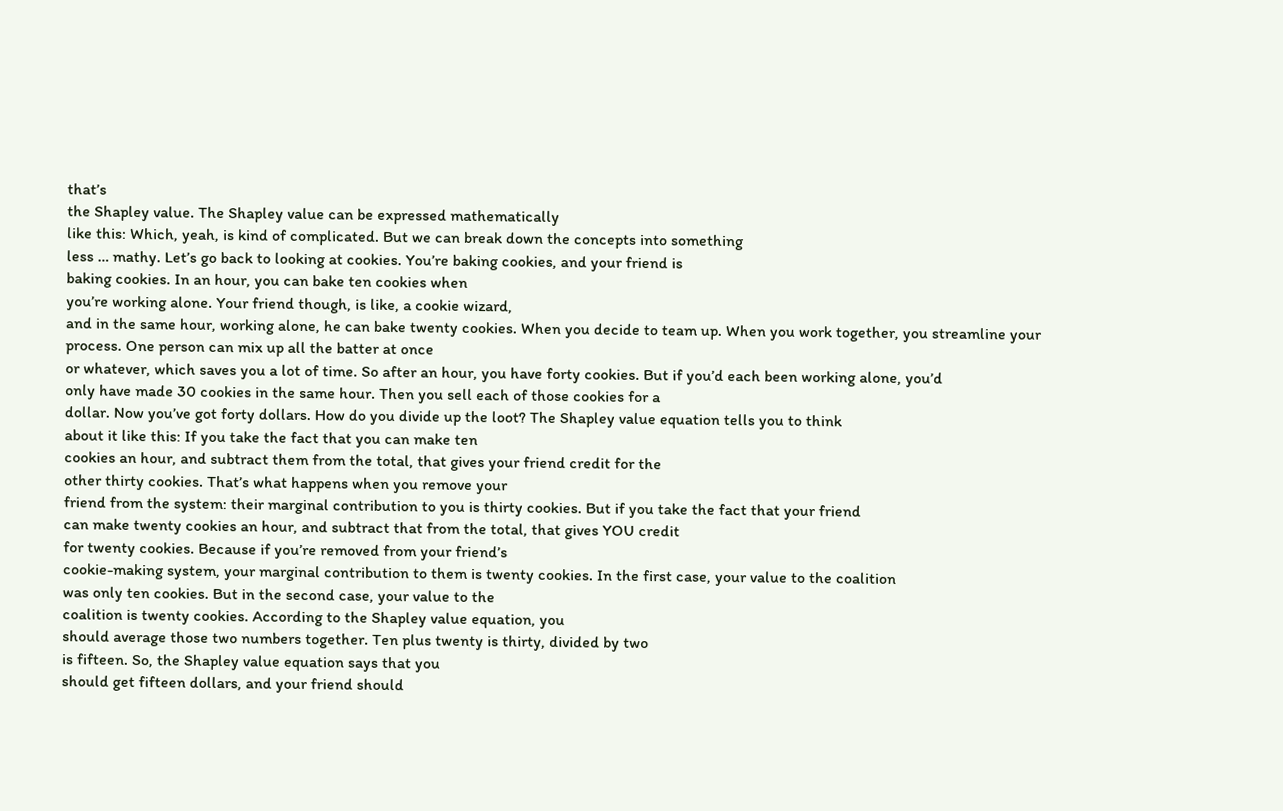that’s
the Shapley value. The Shapley value can be expressed mathematically
like this: Which, yeah, is kind of complicated. But we can break down the concepts into something
less … mathy. Let’s go back to looking at cookies. You’re baking cookies, and your friend is
baking cookies. In an hour, you can bake ten cookies when
you’re working alone. Your friend though, is like, a cookie wizard,
and in the same hour, working alone, he can bake twenty cookies. When you decide to team up. When you work together, you streamline your
process. One person can mix up all the batter at once
or whatever, which saves you a lot of time. So after an hour, you have forty cookies. But if you’d each been working alone, you’d
only have made 30 cookies in the same hour. Then you sell each of those cookies for a
dollar. Now you’ve got forty dollars. How do you divide up the loot? The Shapley value equation tells you to think
about it like this: If you take the fact that you can make ten
cookies an hour, and subtract them from the total, that gives your friend credit for the
other thirty cookies. That’s what happens when you remove your
friend from the system: their marginal contribution to you is thirty cookies. But if you take the fact that your friend
can make twenty cookies an hour, and subtract that from the total, that gives YOU credit
for twenty cookies. Because if you’re removed from your friend’s
cookie-making system, your marginal contribution to them is twenty cookies. In the first case, your value to the coalition
was only ten cookies. But in the second case, your value to the
coalition is twenty cookies. According to the Shapley value equation, you
should average those two numbers together. Ten plus twenty is thirty, divided by two
is fifteen. So, the Shapley value equation says that you
should get fifteen dollars, and your friend should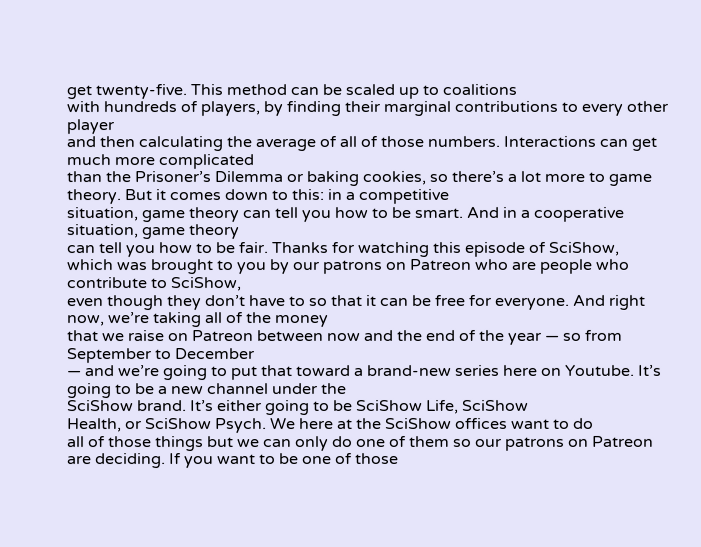get twenty-five. This method can be scaled up to coalitions
with hundreds of players, by finding their marginal contributions to every other player
and then calculating the average of all of those numbers. Interactions can get much more complicated
than the Prisoner’s Dilemma or baking cookies, so there’s a lot more to game theory. But it comes down to this: in a competitive
situation, game theory can tell you how to be smart. And in a cooperative situation, game theory
can tell you how to be fair. Thanks for watching this episode of SciShow,
which was brought to you by our patrons on Patreon who are people who contribute to SciShow,
even though they don’t have to so that it can be free for everyone. And right now, we’re taking all of the money
that we raise on Patreon between now and the end of the year — so from September to December
— and we’re going to put that toward a brand-new series here on Youtube. It’s going to be a new channel under the
SciShow brand. It’s either going to be SciShow Life, SciShow
Health, or SciShow Psych. We here at the SciShow offices want to do
all of those things but we can only do one of them so our patrons on Patreon are deciding. If you want to be one of those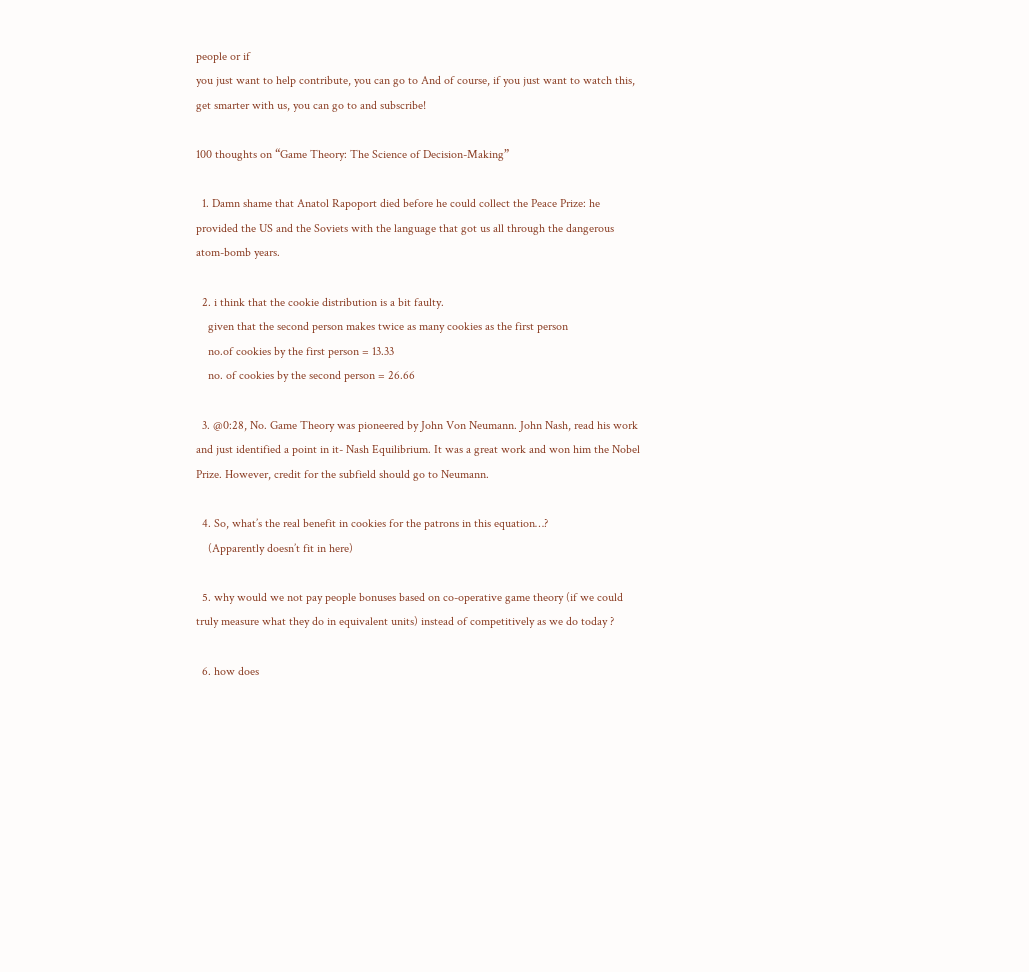people or if
you just want to help contribute, you can go to And of course, if you just want to watch this,
get smarter with us, you can go to and subscribe!

100 thoughts on “Game Theory: The Science of Decision-Making”

  1. Damn shame that Anatol Rapoport died before he could collect the Peace Prize: he provided the US and the Soviets with the language that got us all through the dangerous atom-bomb years.

  2. i think that the cookie distribution is a bit faulty.
    given that the second person makes twice as many cookies as the first person
    no.of cookies by the first person = 13.33
    no. of cookies by the second person = 26.66

  3. @0:28, No. Game Theory was pioneered by John Von Neumann. John Nash, read his work and just identified a point in it- Nash Equilibrium. It was a great work and won him the Nobel Prize. However, credit for the subfield should go to Neumann.

  4. So, what’s the real benefit in cookies for the patrons in this equation…?
    (Apparently doesn’t fit in here)

  5. why would we not pay people bonuses based on co-operative game theory (if we could truly measure what they do in equivalent units) instead of competitively as we do today ?

  6. how does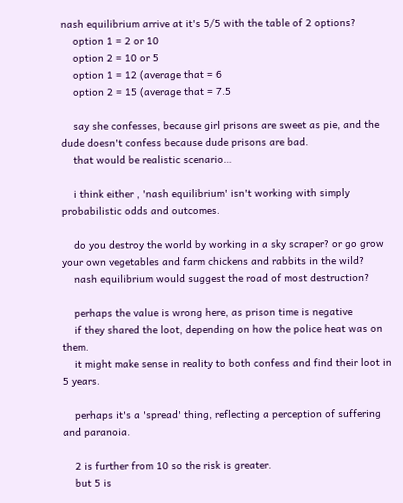nash equilibrium arrive at it's 5/5 with the table of 2 options?
    option 1 = 2 or 10
    option 2 = 10 or 5
    option 1 = 12 (average that = 6
    option 2 = 15 (average that = 7.5

    say she confesses, because girl prisons are sweet as pie, and the dude doesn't confess because dude prisons are bad.
    that would be realistic scenario…

    i think either , 'nash equilibrium' isn't working with simply probabilistic odds and outcomes.

    do you destroy the world by working in a sky scraper? or go grow your own vegetables and farm chickens and rabbits in the wild?
    nash equilibrium would suggest the road of most destruction?

    perhaps the value is wrong here, as prison time is negative
    if they shared the loot, depending on how the police heat was on them.
    it might make sense in reality to both confess and find their loot in 5 years.

    perhaps it's a 'spread' thing, reflecting a perception of suffering and paranoia.

    2 is further from 10 so the risk is greater.
    but 5 is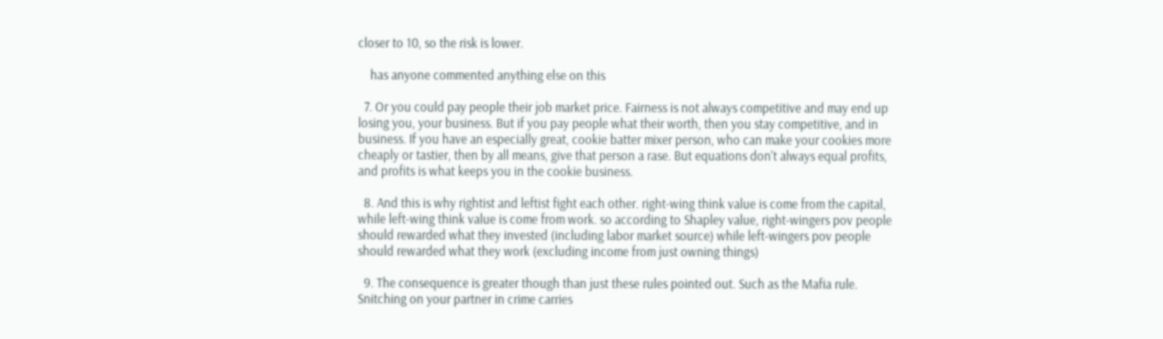closer to 10, so the risk is lower.

    has anyone commented anything else on this

  7. Or you could pay people their job market price. Fairness is not always competitive and may end up losing you, your business. But if you pay people what their worth, then you stay competitive, and in business. If you have an especially great, cookie batter mixer person, who can make your cookies more cheaply or tastier, then by all means, give that person a rase. But equations don't always equal profits, and profits is what keeps you in the cookie business.

  8. And this is why rightist and leftist fight each other. right-wing think value is come from the capital, while left-wing think value is come from work. so according to Shapley value, right-wingers pov people should rewarded what they invested (including labor market source) while left-wingers pov people should rewarded what they work (excluding income from just owning things)

  9. The consequence is greater though than just these rules pointed out. Such as the Mafia rule. Snitching on your partner in crime carries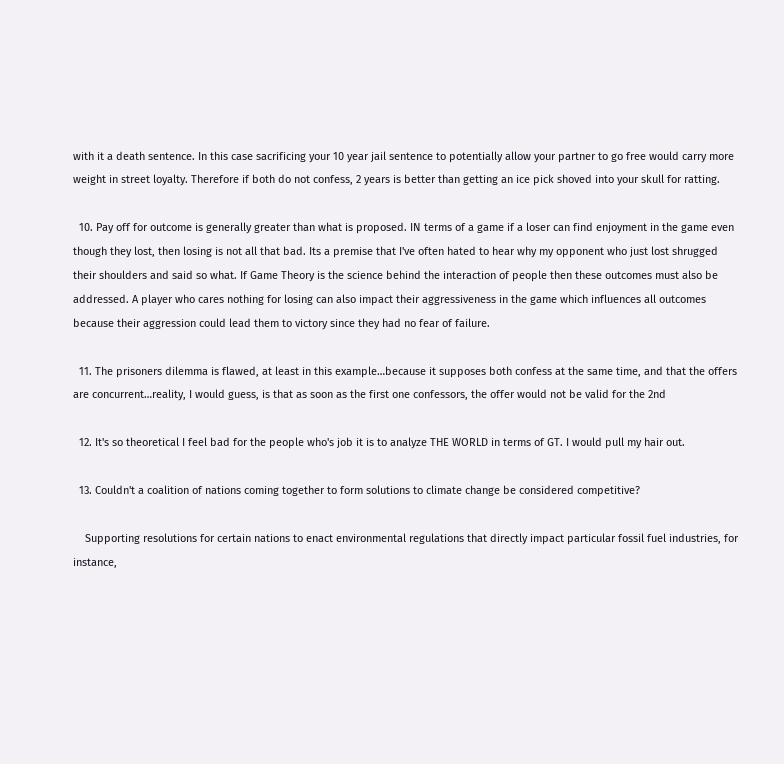with it a death sentence. In this case sacrificing your 10 year jail sentence to potentially allow your partner to go free would carry more weight in street loyalty. Therefore if both do not confess, 2 years is better than getting an ice pick shoved into your skull for ratting.

  10. Pay off for outcome is generally greater than what is proposed. IN terms of a game if a loser can find enjoyment in the game even though they lost, then losing is not all that bad. Its a premise that I've often hated to hear why my opponent who just lost shrugged their shoulders and said so what. If Game Theory is the science behind the interaction of people then these outcomes must also be addressed. A player who cares nothing for losing can also impact their aggressiveness in the game which influences all outcomes because their aggression could lead them to victory since they had no fear of failure.

  11. The prisoners dilemma is flawed, at least in this example…because it supposes both confess at the same time, and that the offers are concurrent…reality, I would guess, is that as soon as the first one confessors, the offer would not be valid for the 2nd

  12. It's so theoretical I feel bad for the people who's job it is to analyze THE WORLD in terms of GT. I would pull my hair out.

  13. Couldn't a coalition of nations coming together to form solutions to climate change be considered competitive?

    Supporting resolutions for certain nations to enact environmental regulations that directly impact particular fossil fuel industries, for instance,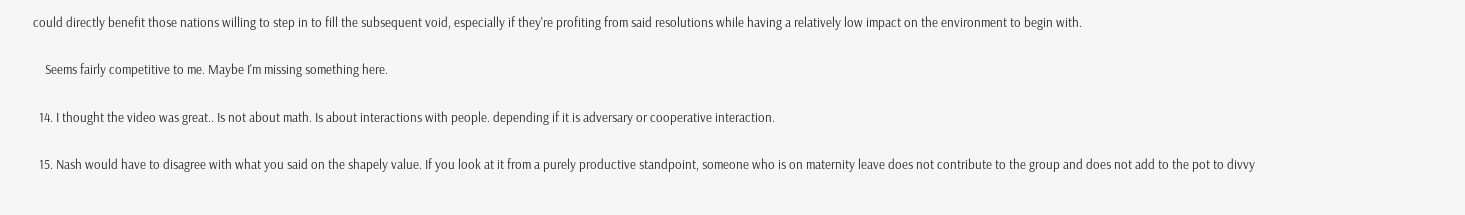could directly benefit those nations willing to step in to fill the subsequent void, especially if they're profiting from said resolutions while having a relatively low impact on the environment to begin with.

    Seems fairly competitive to me. Maybe I'm missing something here.

  14. I thought the video was great.. Is not about math. Is about interactions with people. depending if it is adversary or cooperative interaction.

  15. Nash would have to disagree with what you said on the shapely value. If you look at it from a purely productive standpoint, someone who is on maternity leave does not contribute to the group and does not add to the pot to divvy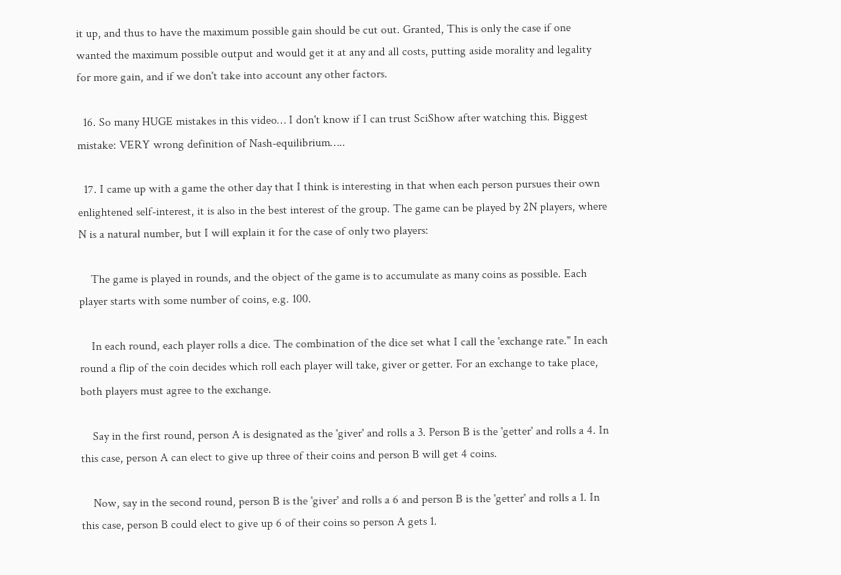it up, and thus to have the maximum possible gain should be cut out. Granted, This is only the case if one wanted the maximum possible output and would get it at any and all costs, putting aside morality and legality for more gain, and if we don't take into account any other factors.

  16. So many HUGE mistakes in this video… I don't know if I can trust SciShow after watching this. Biggest mistake: VERY wrong definition of Nash-equilibrium…..

  17. I came up with a game the other day that I think is interesting in that when each person pursues their own enlightened self-interest, it is also in the best interest of the group. The game can be played by 2N players, where N is a natural number, but I will explain it for the case of only two players:

    The game is played in rounds, and the object of the game is to accumulate as many coins as possible. Each player starts with some number of coins, e.g. 100.

    In each round, each player rolls a dice. The combination of the dice set what I call the 'exchange rate." In each round a flip of the coin decides which roll each player will take, giver or getter. For an exchange to take place, both players must agree to the exchange.

    Say in the first round, person A is designated as the 'giver' and rolls a 3. Person B is the 'getter' and rolls a 4. In this case, person A can elect to give up three of their coins and person B will get 4 coins.

    Now, say in the second round, person B is the 'giver' and rolls a 6 and person B is the 'getter' and rolls a 1. In this case, person B could elect to give up 6 of their coins so person A gets 1.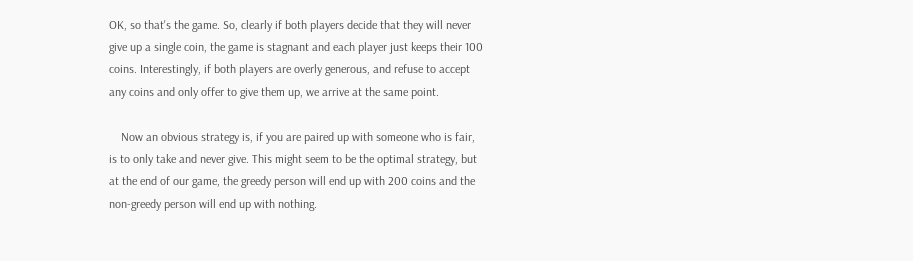OK, so that's the game. So, clearly if both players decide that they will never give up a single coin, the game is stagnant and each player just keeps their 100 coins. Interestingly, if both players are overly generous, and refuse to accept any coins and only offer to give them up, we arrive at the same point.

    Now an obvious strategy is, if you are paired up with someone who is fair, is to only take and never give. This might seem to be the optimal strategy, but at the end of our game, the greedy person will end up with 200 coins and the non-greedy person will end up with nothing.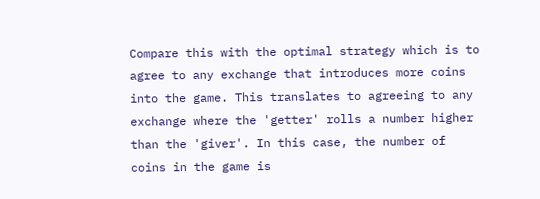Compare this with the optimal strategy which is to agree to any exchange that introduces more coins into the game. This translates to agreeing to any exchange where the 'getter' rolls a number higher than the 'giver'. In this case, the number of coins in the game is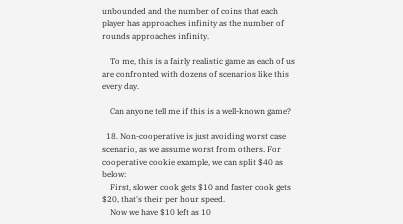unbounded and the number of coins that each player has approaches infinity as the number of rounds approaches infinity.

    To me, this is a fairly realistic game as each of us are confronted with dozens of scenarios like this every day.

    Can anyone tell me if this is a well-known game?

  18. Non-cooperative is just avoiding worst case scenario, as we assume worst from others. For cooperative cookie example, we can split $40 as below:
    First, slower cook gets $10 and faster cook gets $20, that's their per hour speed.
    Now we have $10 left as 10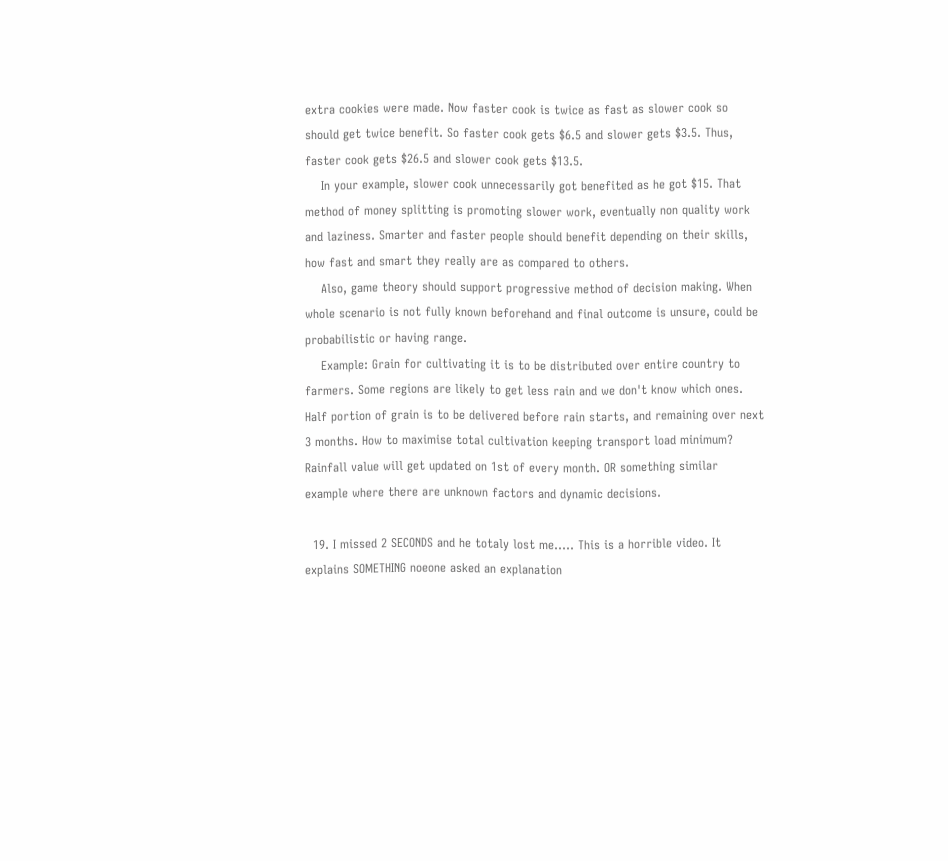extra cookies were made. Now faster cook is twice as fast as slower cook so should get twice benefit. So faster cook gets $6.5 and slower gets $3.5. Thus, faster cook gets $26.5 and slower cook gets $13.5.
    In your example, slower cook unnecessarily got benefited as he got $15. That method of money splitting is promoting slower work, eventually non quality work and laziness. Smarter and faster people should benefit depending on their skills, how fast and smart they really are as compared to others.
    Also, game theory should support progressive method of decision making. When whole scenario is not fully known beforehand and final outcome is unsure, could be probabilistic or having range.
    Example: Grain for cultivating it is to be distributed over entire country to farmers. Some regions are likely to get less rain and we don't know which ones. Half portion of grain is to be delivered before rain starts, and remaining over next 3 months. How to maximise total cultivation keeping transport load minimum? Rainfall value will get updated on 1st of every month. OR something similar example where there are unknown factors and dynamic decisions.

  19. I missed 2 SECONDS and he totaly lost me….. This is a horrible video. It explains SOMETHING noeone asked an explanation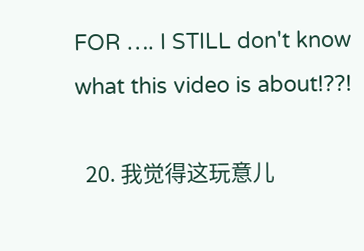FOR …. I STILL don't know what this video is about!??!

  20. 我觉得这玩意儿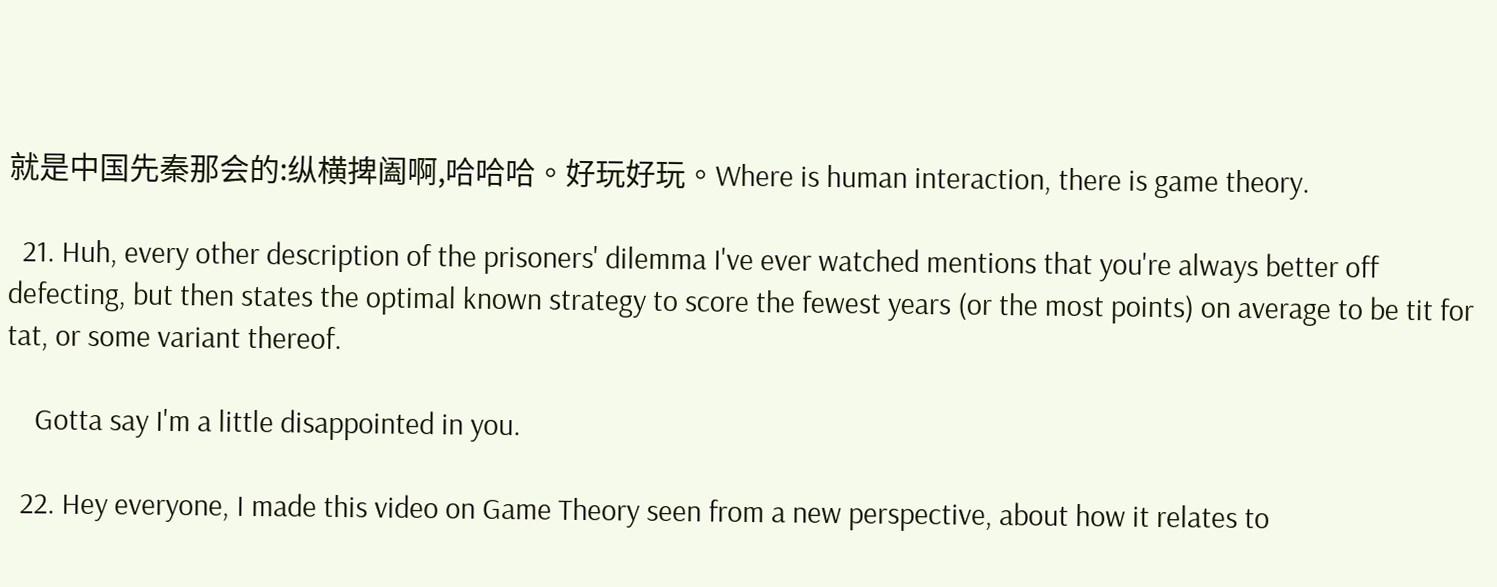就是中国先秦那会的:纵横捭阖啊,哈哈哈。好玩好玩。Where is human interaction, there is game theory.

  21. Huh, every other description of the prisoners' dilemma I've ever watched mentions that you're always better off defecting, but then states the optimal known strategy to score the fewest years (or the most points) on average to be tit for tat, or some variant thereof.

    Gotta say I'm a little disappointed in you.

  22. Hey everyone, I made this video on Game Theory seen from a new perspective, about how it relates to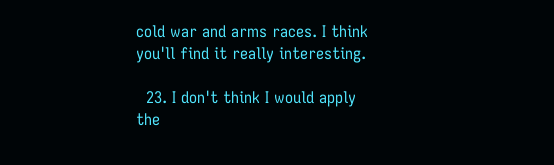cold war and arms races. I think you'll find it really interesting.

  23. I don't think I would apply the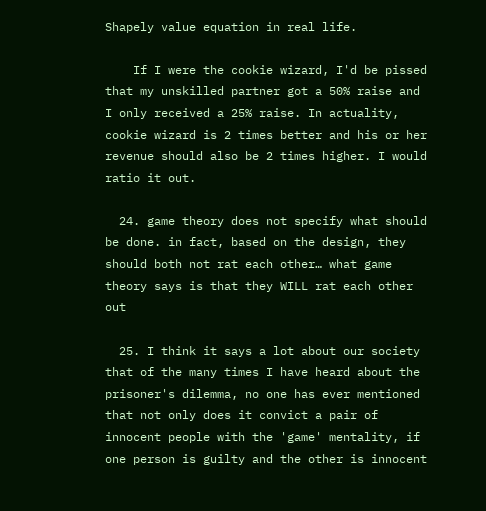Shapely value equation in real life.

    If I were the cookie wizard, I'd be pissed that my unskilled partner got a 50% raise and I only received a 25% raise. In actuality, cookie wizard is 2 times better and his or her revenue should also be 2 times higher. I would ratio it out.

  24. game theory does not specify what should be done. in fact, based on the design, they should both not rat each other… what game theory says is that they WILL rat each other out

  25. I think it says a lot about our society that of the many times I have heard about the prisoner's dilemma, no one has ever mentioned that not only does it convict a pair of innocent people with the 'game' mentality, if one person is guilty and the other is innocent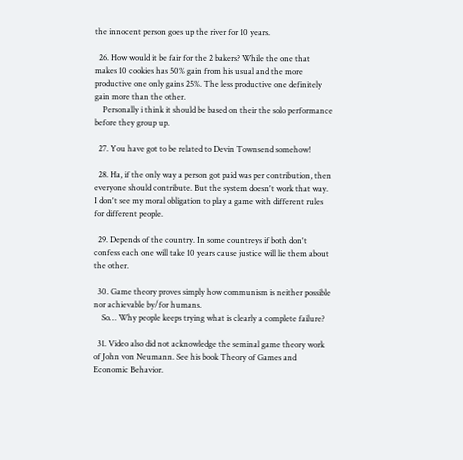the innocent person goes up the river for 10 years.

  26. How would it be fair for the 2 bakers? While the one that makes 10 cookies has 50% gain from his usual and the more productive one only gains 25%. The less productive one definitely gain more than the other.
    Personally i think it should be based on their the solo performance before they group up.

  27. You have got to be related to Devin Townsend somehow!

  28. Ha, if the only way a person got paid was per contribution, then everyone should contribute. But the system doesn't work that way. I don't see my moral obligation to play a game with different rules for different people.

  29. Depends of the country. In some countreys if both don't confess each one will take 10 years cause justice will lie them about the other.

  30. Game theory proves simply how communism is neither possible nor achievable by/for humans.
    So… Why people keeps trying what is clearly a complete failure?

  31. Video also did not acknowledge the seminal game theory work of John von Neumann. See his book Theory of Games and Economic Behavior.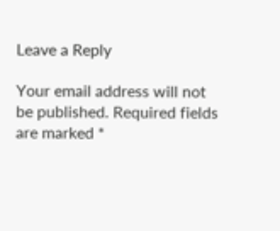Leave a Reply

Your email address will not be published. Required fields are marked *